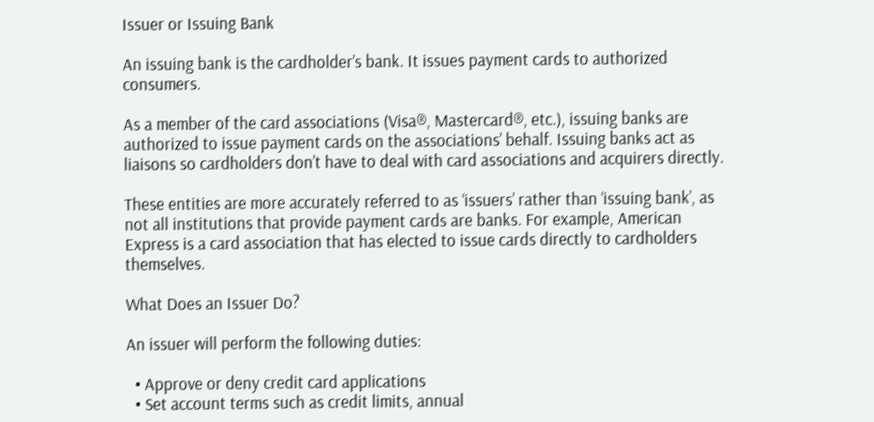Issuer or Issuing Bank

An issuing bank is the cardholder’s bank. It issues payment cards to authorized consumers.

As a member of the card associations (Visa®, Mastercard®, etc.), issuing banks are authorized to issue payment cards on the associations’ behalf. Issuing banks act as liaisons so cardholders don’t have to deal with card associations and acquirers directly.

These entities are more accurately referred to as ‘issuers’ rather than ‘issuing bank’, as not all institutions that provide payment cards are banks. For example, American Express is a card association that has elected to issue cards directly to cardholders themselves.

What Does an Issuer Do?

An issuer will perform the following duties:

  • Approve or deny credit card applications
  • Set account terms such as credit limits, annual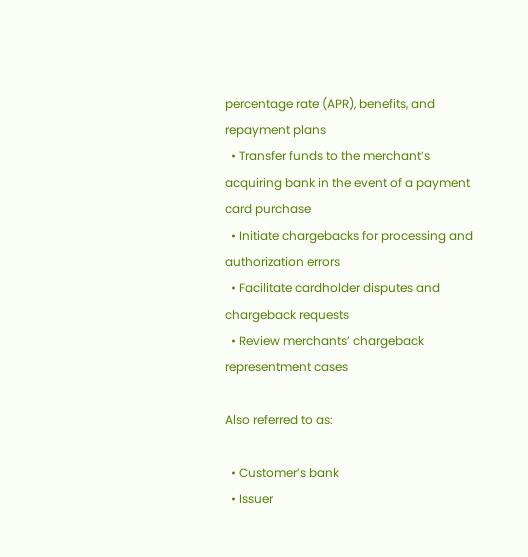percentage rate (APR), benefits, and repayment plans
  • Transfer funds to the merchant’s acquiring bank in the event of a payment card purchase
  • Initiate chargebacks for processing and authorization errors
  • Facilitate cardholder disputes and chargeback requests
  • Review merchants’ chargeback representment cases

Also referred to as:

  • Customer’s bank
  • Issuer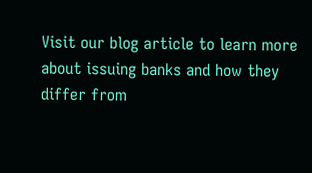Visit our blog article to learn more about issuing banks and how they differ from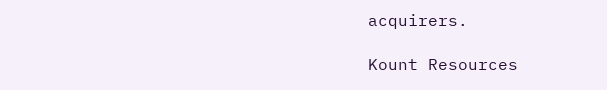acquirers.

Kount Resources